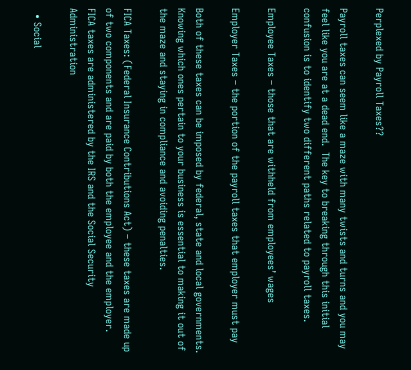Perplexed by Payroll Taxes??

Payroll taxes can seem like a maze with many twists and turns and you may feel like you are at a dead end.  The key to breaking through this initial confusion is to identify two different paths related to payroll taxes.

Employee Taxes – those that are withheld from employees’ wages

Employer Taxes – the portion of the payroll taxes that employer must pay

Both of these taxes can be imposed by federal, state and local governments.  Knowing which ones pertain to your business is essential to making it out of the maze and staying in compliance and avoiding penalties.

FICA Taxes: (Federal Insurance Contributions Act) – these taxes are made up of two components and are paid by both the employee and the employer.  FICA taxes are administered by the IRS and the Social Security Administration

  • Social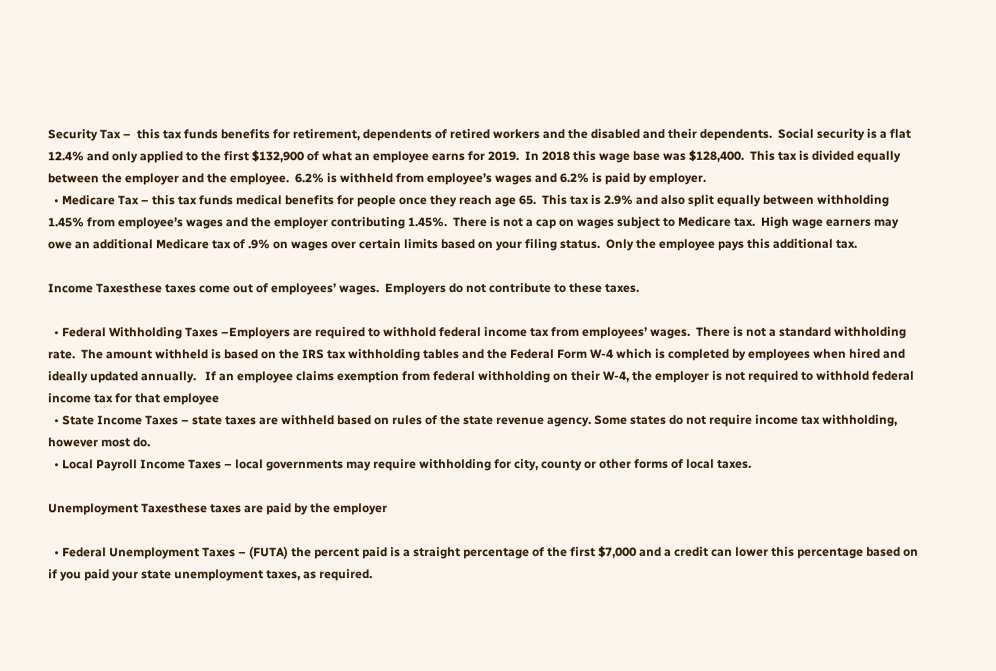Security Tax –  this tax funds benefits for retirement, dependents of retired workers and the disabled and their dependents.  Social security is a flat 12.4% and only applied to the first $132,900 of what an employee earns for 2019.  In 2018 this wage base was $128,400.  This tax is divided equally between the employer and the employee.  6.2% is withheld from employee’s wages and 6.2% is paid by employer.
  • Medicare Tax – this tax funds medical benefits for people once they reach age 65.  This tax is 2.9% and also split equally between withholding 1.45% from employee’s wages and the employer contributing 1.45%.  There is not a cap on wages subject to Medicare tax.  High wage earners may owe an additional Medicare tax of .9% on wages over certain limits based on your filing status.  Only the employee pays this additional tax.

Income Taxesthese taxes come out of employees’ wages.  Employers do not contribute to these taxes.

  • Federal Withholding Taxes –Employers are required to withhold federal income tax from employees’ wages.  There is not a standard withholding rate.  The amount withheld is based on the IRS tax withholding tables and the Federal Form W-4 which is completed by employees when hired and ideally updated annually.   If an employee claims exemption from federal withholding on their W-4, the employer is not required to withhold federal income tax for that employee
  • State Income Taxes – state taxes are withheld based on rules of the state revenue agency. Some states do not require income tax withholding, however most do.
  • Local Payroll Income Taxes – local governments may require withholding for city, county or other forms of local taxes.

Unemployment Taxesthese taxes are paid by the employer

  • Federal Unemployment Taxes – (FUTA) the percent paid is a straight percentage of the first $7,000 and a credit can lower this percentage based on if you paid your state unemployment taxes, as required.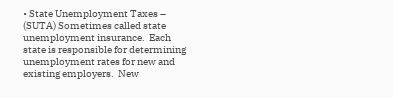• State Unemployment Taxes – (SUTA) Sometimes called state unemployment insurance.  Each state is responsible for determining unemployment rates for new and existing employers.  New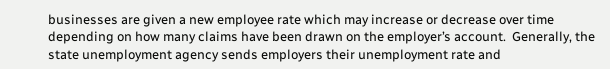businesses are given a new employee rate which may increase or decrease over time depending on how many claims have been drawn on the employer’s account.  Generally, the state unemployment agency sends employers their unemployment rate and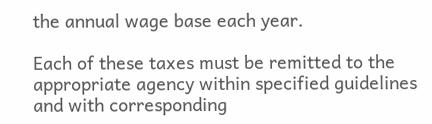the annual wage base each year.

Each of these taxes must be remitted to the appropriate agency within specified guidelines and with corresponding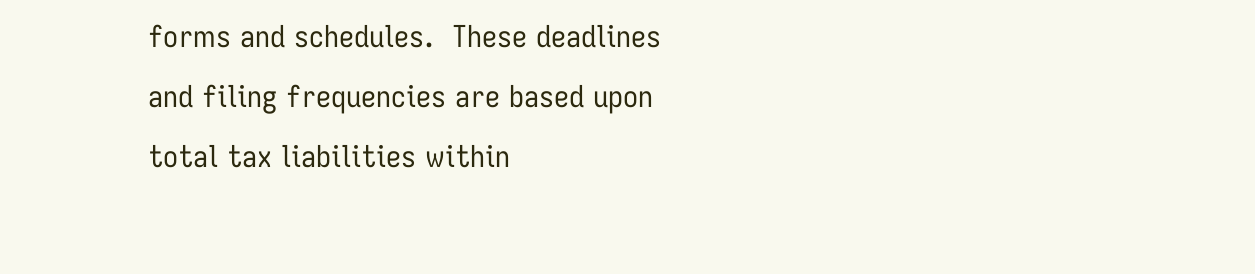forms and schedules.  These deadlines and filing frequencies are based upon total tax liabilities within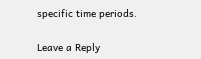specific time periods.

Leave a Reply